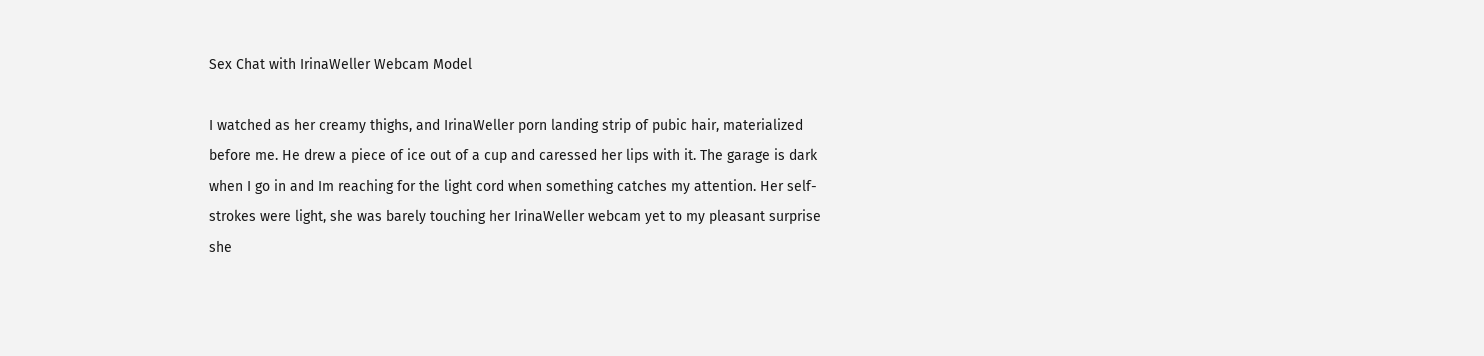Sex Chat with IrinaWeller Webcam Model

I watched as her creamy thighs, and IrinaWeller porn landing strip of pubic hair, materialized before me. He drew a piece of ice out of a cup and caressed her lips with it. The garage is dark when I go in and Im reaching for the light cord when something catches my attention. Her self-strokes were light, she was barely touching her IrinaWeller webcam yet to my pleasant surprise she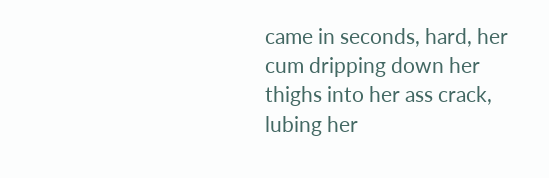came in seconds, hard, her cum dripping down her thighs into her ass crack, lubing her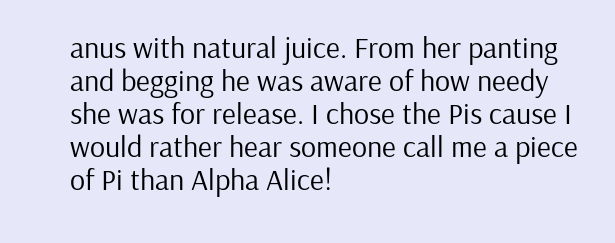anus with natural juice. From her panting and begging he was aware of how needy she was for release. I chose the Pis cause I would rather hear someone call me a piece of Pi than Alpha Alice!